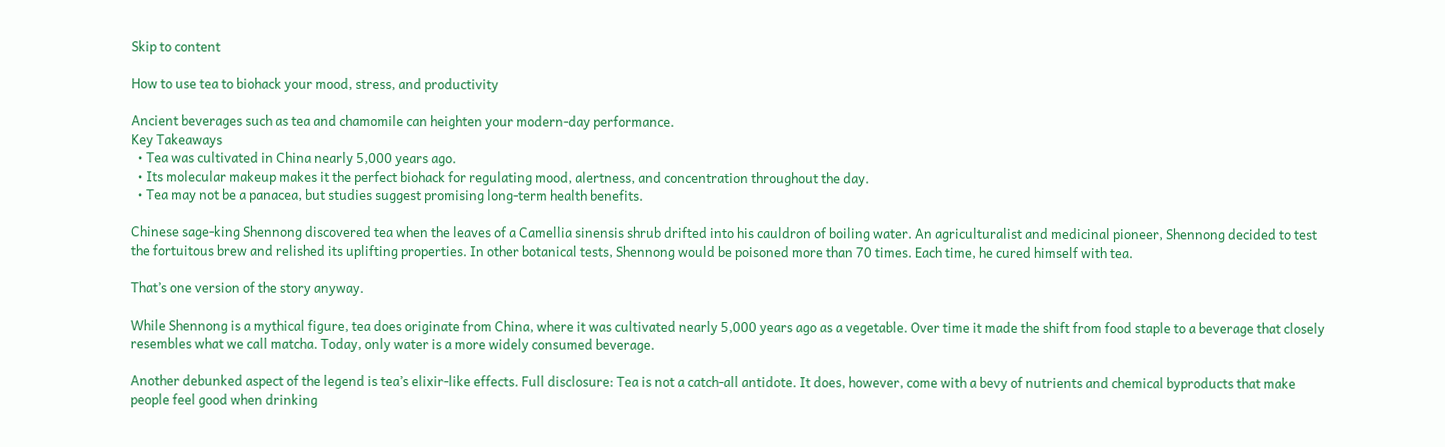Skip to content

How to use tea to biohack your mood, stress, and productivity

Ancient beverages such as tea and chamomile can heighten your modern-day performance.
Key Takeaways
  • Tea was cultivated in China nearly 5,000 years ago.
  • Its molecular makeup makes it the perfect biohack for regulating mood, alertness, and concentration throughout the day.
  • Tea may not be a panacea, but studies suggest promising long-term health benefits.

Chinese sage-king Shennong discovered tea when the leaves of a Camellia sinensis shrub drifted into his cauldron of boiling water. An agriculturalist and medicinal pioneer, Shennong decided to test the fortuitous brew and relished its uplifting properties. In other botanical tests, Shennong would be poisoned more than 70 times. Each time, he cured himself with tea.

That’s one version of the story anyway.

While Shennong is a mythical figure, tea does originate from China, where it was cultivated nearly 5,000 years ago as a vegetable. Over time it made the shift from food staple to a beverage that closely resembles what we call matcha. Today, only water is a more widely consumed beverage.

Another debunked aspect of the legend is tea’s elixir-like effects. Full disclosure: Tea is not a catch-all antidote. It does, however, come with a bevy of nutrients and chemical byproducts that make people feel good when drinking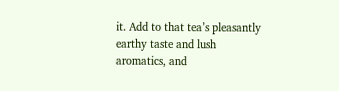it. Add to that tea’s pleasantly earthy taste and lush aromatics, and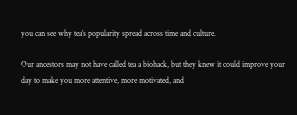you can see why tea’s popularity spread across time and culture.

Our ancestors may not have called tea a biohack, but they knew it could improve your day to make you more attentive, more motivated, and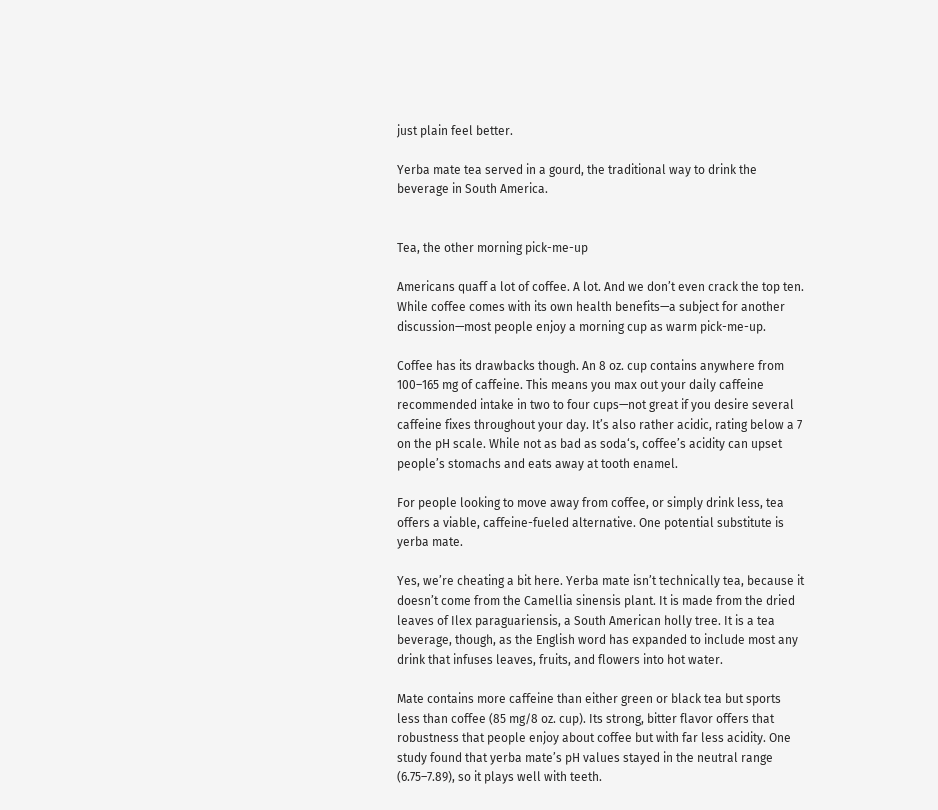just plain feel better.

Yerba mate tea served in a gourd, the traditional way to drink the beverage in South America.


Tea, the other morning pick-me-up

Americans quaff a lot of coffee. A lot. And we don’t even crack the top ten. While coffee comes with its own health benefits—a subject for another discussion—most people enjoy a morning cup as warm pick-me-up.

Coffee has its drawbacks though. An 8 oz. cup contains anywhere from 100–165 mg of caffeine. This means you max out your daily caffeine recommended intake in two to four cups—not great if you desire several caffeine fixes throughout your day. It’s also rather acidic, rating below a 7 on the pH scale. While not as bad as soda‘s, coffee’s acidity can upset people’s stomachs and eats away at tooth enamel.

For people looking to move away from coffee, or simply drink less, tea offers a viable, caffeine-fueled alternative. One potential substitute is yerba mate.

Yes, we’re cheating a bit here. Yerba mate isn’t technically tea, because it doesn’t come from the Camellia sinensis plant. It is made from the dried leaves of Ilex paraguariensis, a South American holly tree. It is a tea beverage, though, as the English word has expanded to include most any drink that infuses leaves, fruits, and flowers into hot water.

Mate contains more caffeine than either green or black tea but sports less than coffee (85 mg/8 oz. cup). Its strong, bitter flavor offers that robustness that people enjoy about coffee but with far less acidity. One study found that yerba mate’s pH values stayed in the neutral range (6.75–7.89), so it plays well with teeth.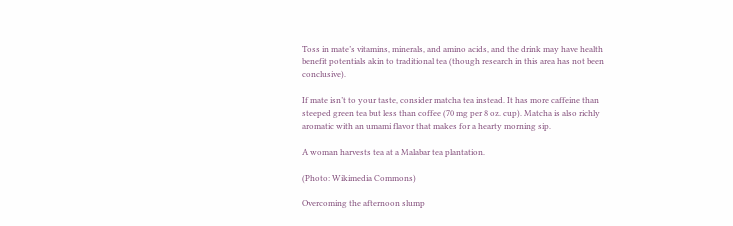Toss in mate’s vitamins, minerals, and amino acids, and the drink may have health benefit potentials akin to traditional tea (though research in this area has not been conclusive).

If mate isn’t to your taste, consider matcha tea instead. It has more caffeine than steeped green tea but less than coffee (70 mg per 8 oz. cup). Matcha is also richly aromatic with an umami flavor that makes for a hearty morning sip.

A woman harvests tea at a Malabar tea plantation.

(Photo: Wikimedia Commons)

Overcoming the afternoon slump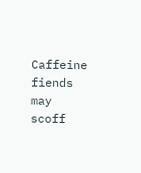Caffeine fiends may scoff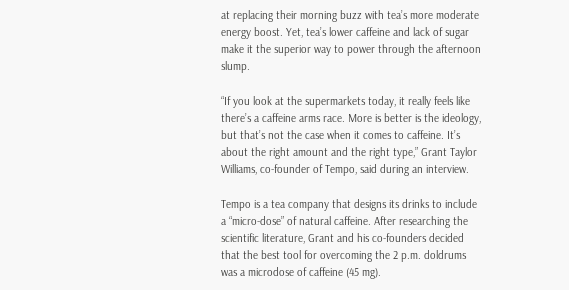at replacing their morning buzz with tea’s more moderate energy boost. Yet, tea’s lower caffeine and lack of sugar make it the superior way to power through the afternoon slump.

“If you look at the supermarkets today, it really feels like there’s a caffeine arms race. More is better is the ideology, but that’s not the case when it comes to caffeine. It’s about the right amount and the right type,” Grant Taylor Williams, co-founder of Tempo, said during an interview.

Tempo is a tea company that designs its drinks to include a “micro-dose” of natural caffeine. After researching the scientific literature, Grant and his co-founders decided that the best tool for overcoming the 2 p.m. doldrums was a microdose of caffeine (45 mg).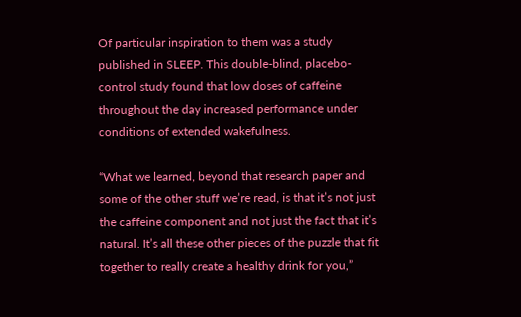Of particular inspiration to them was a study published in SLEEP. This double-blind, placebo-control study found that low doses of caffeine throughout the day increased performance under conditions of extended wakefulness.

“What we learned, beyond that research paper and some of the other stuff we’re read, is that it’s not just the caffeine component and not just the fact that it’s natural. It’s all these other pieces of the puzzle that fit together to really create a healthy drink for you,”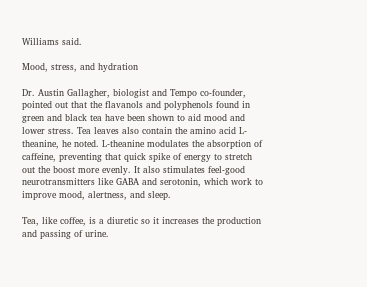Williams said.

Mood, stress, and hydration

Dr. Austin Gallagher, biologist and Tempo co-founder, pointed out that the flavanols and polyphenols found in green and black tea have been shown to aid mood and lower stress. Tea leaves also contain the amino acid L-theanine, he noted. L-theanine modulates the absorption of caffeine, preventing that quick spike of energy to stretch out the boost more evenly. It also stimulates feel-good neurotransmitters like GABA and serotonin, which work to improve mood, alertness, and sleep.

Tea, like coffee, is a diuretic so it increases the production and passing of urine.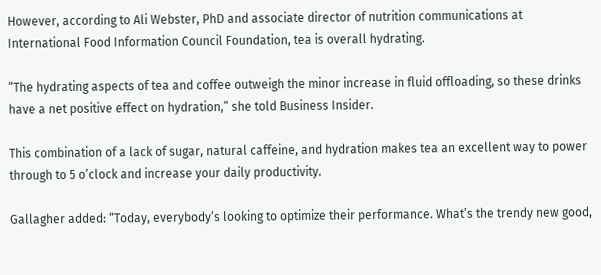However, according to Ali Webster, PhD and associate director of nutrition communications at International Food Information Council Foundation, tea is overall hydrating.

“The hydrating aspects of tea and coffee outweigh the minor increase in fluid offloading, so these drinks have a net positive effect on hydration,” she told Business Insider.

This combination of a lack of sugar, natural caffeine, and hydration makes tea an excellent way to power through to 5 o’clock and increase your daily productivity.

Gallagher added: “Today, everybody’s looking to optimize their performance. What’s the trendy new good,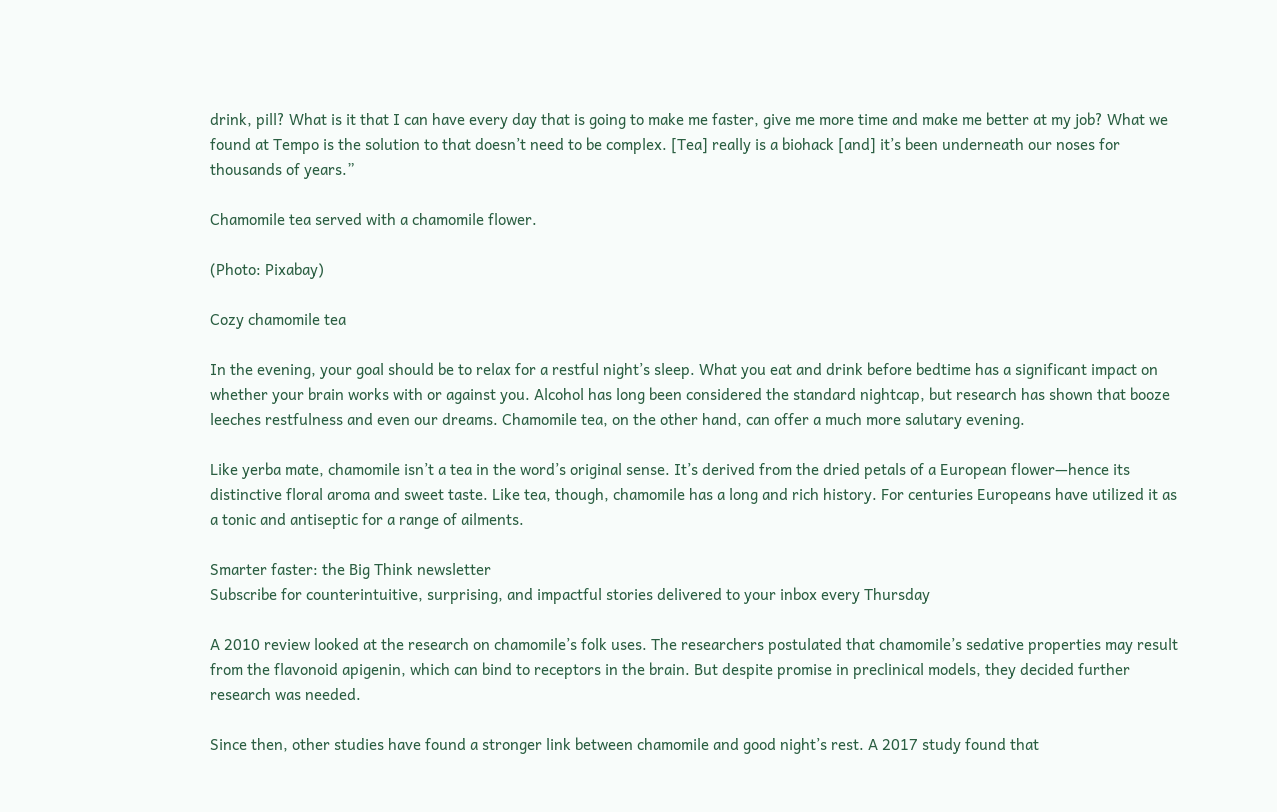drink, pill? What is it that I can have every day that is going to make me faster, give me more time and make me better at my job? What we found at Tempo is the solution to that doesn’t need to be complex. [Tea] really is a biohack [and] it’s been underneath our noses for thousands of years.”

Chamomile tea served with a chamomile flower.

(Photo: Pixabay)

Cozy chamomile tea

In the evening, your goal should be to relax for a restful night’s sleep. What you eat and drink before bedtime has a significant impact on whether your brain works with or against you. Alcohol has long been considered the standard nightcap, but research has shown that booze leeches restfulness and even our dreams. Chamomile tea, on the other hand, can offer a much more salutary evening.

Like yerba mate, chamomile isn’t a tea in the word’s original sense. It’s derived from the dried petals of a European flower—hence its distinctive floral aroma and sweet taste. Like tea, though, chamomile has a long and rich history. For centuries Europeans have utilized it as a tonic and antiseptic for a range of ailments.

Smarter faster: the Big Think newsletter
Subscribe for counterintuitive, surprising, and impactful stories delivered to your inbox every Thursday

A 2010 review looked at the research on chamomile’s folk uses. The researchers postulated that chamomile’s sedative properties may result from the flavonoid apigenin, which can bind to receptors in the brain. But despite promise in preclinical models, they decided further research was needed.

Since then, other studies have found a stronger link between chamomile and good night’s rest. A 2017 study found that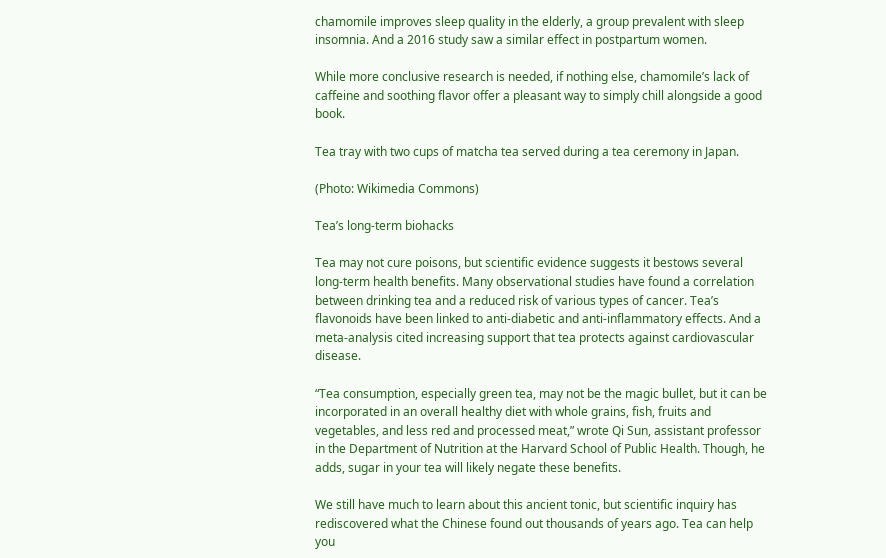chamomile improves sleep quality in the elderly, a group prevalent with sleep insomnia. And a 2016 study saw a similar effect in postpartum women.

While more conclusive research is needed, if nothing else, chamomile’s lack of caffeine and soothing flavor offer a pleasant way to simply chill alongside a good book.

Tea tray with two cups of matcha tea served during a tea ceremony in Japan.

(Photo: Wikimedia Commons)

Tea’s long-term biohacks

Tea may not cure poisons, but scientific evidence suggests it bestows several long-term health benefits. Many observational studies have found a correlation between drinking tea and a reduced risk of various types of cancer. Tea’s flavonoids have been linked to anti-diabetic and anti-inflammatory effects. And a meta-analysis cited increasing support that tea protects against cardiovascular disease.

“Tea consumption, especially green tea, may not be the magic bullet, but it can be incorporated in an overall healthy diet with whole grains, fish, fruits and vegetables, and less red and processed meat,” wrote Qi Sun, assistant professor in the Department of Nutrition at the Harvard School of Public Health. Though, he adds, sugar in your tea will likely negate these benefits.

We still have much to learn about this ancient tonic, but scientific inquiry has rediscovered what the Chinese found out thousands of years ago. Tea can help you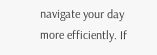navigate your day more efficiently. If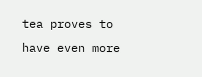tea proves to have even more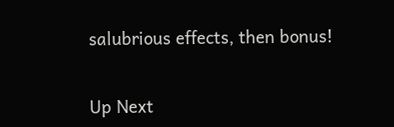salubrious effects, then bonus!


Up Next